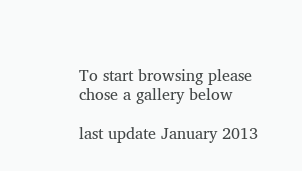To start browsing please chose a gallery below

last update January 2013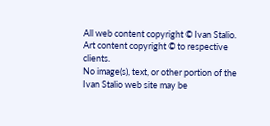All web content copyright © Ivan Stalio.
Art content copyright © to respective clients.
No image(s), text, or other portion of the Ivan Stalio web site may be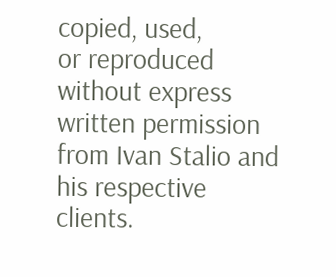copied, used,
or reproduced without express written permission from Ivan Stalio and his respective clients.